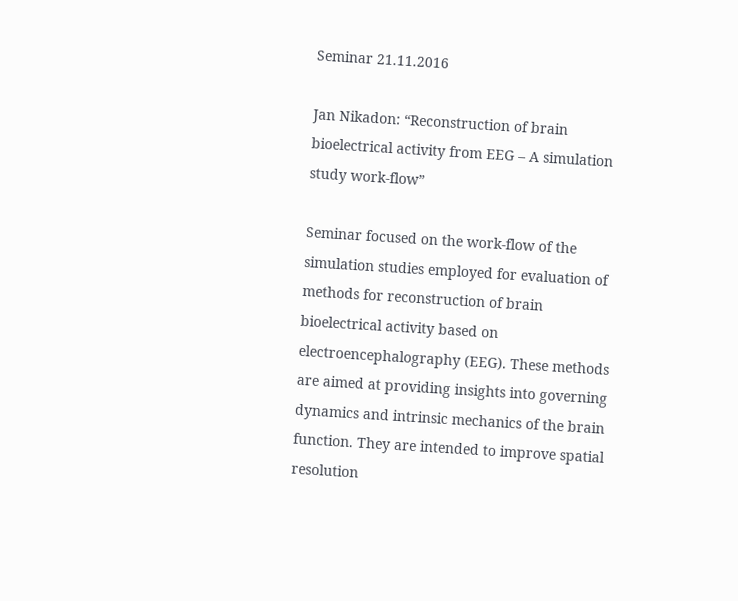Seminar 21.11.2016

Jan Nikadon: “Reconstruction of brain bioelectrical activity from EEG – A simulation study work-flow”

Seminar focused on the work-flow of the simulation studies employed for evaluation of methods for reconstruction of brain bioelectrical activity based on electroencephalography (EEG). These methods are aimed at providing insights into governing dynamics and intrinsic mechanics of the brain function. They are intended to improve spatial resolution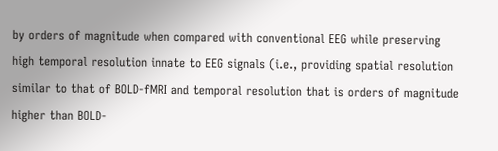by orders of magnitude when compared with conventional EEG while preserving high temporal resolution innate to EEG signals (i.e., providing spatial resolution similar to that of BOLD-fMRI and temporal resolution that is orders of magnitude higher than BOLD-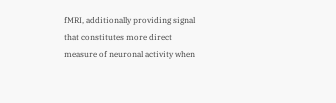fMRI, additionally providing signal that constitutes more direct measure of neuronal activity when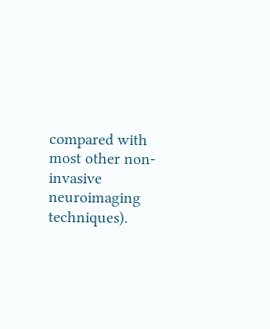compared with most other non-invasive neuroimaging techniques).